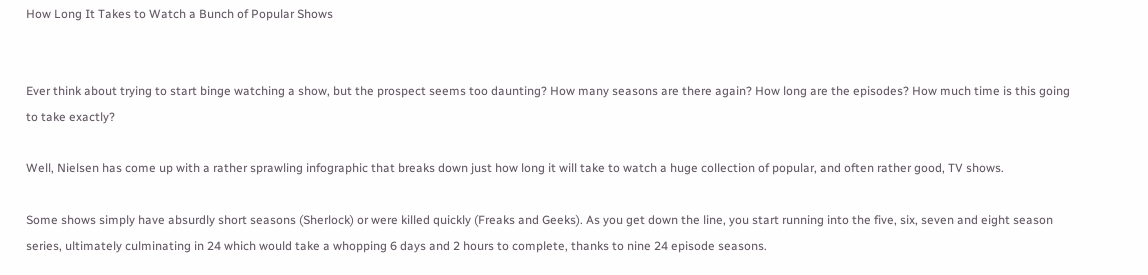How Long It Takes to Watch a Bunch of Popular Shows


Ever think about trying to start binge watching a show, but the prospect seems too daunting? How many seasons are there again? How long are the episodes? How much time is this going to take exactly?

Well, Nielsen has come up with a rather sprawling infographic that breaks down just how long it will take to watch a huge collection of popular, and often rather good, TV shows.

Some shows simply have absurdly short seasons (Sherlock) or were killed quickly (Freaks and Geeks). As you get down the line, you start running into the five, six, seven and eight season series, ultimately culminating in 24 which would take a whopping 6 days and 2 hours to complete, thanks to nine 24 episode seasons.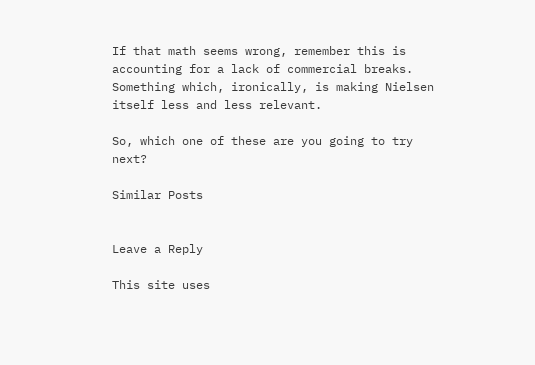If that math seems wrong, remember this is accounting for a lack of commercial breaks. Something which, ironically, is making Nielsen itself less and less relevant.

So, which one of these are you going to try next?

Similar Posts


Leave a Reply

This site uses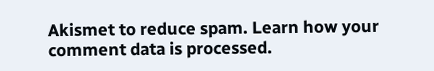Akismet to reduce spam. Learn how your comment data is processed.